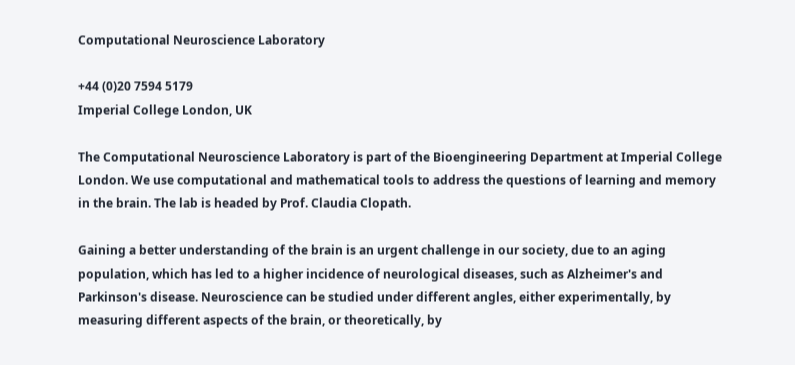Computational Neuroscience Laboratory

+44 (0)20 7594 5179
Imperial College London, UK

The Computational Neuroscience Laboratory is part of the Bioengineering Department at Imperial College London. We use computational and mathematical tools to address the questions of learning and memory in the brain. The lab is headed by Prof. Claudia Clopath.

Gaining a better understanding of the brain is an urgent challenge in our society, due to an aging population, which has led to a higher incidence of neurological diseases, such as Alzheimer's and Parkinson's disease. Neuroscience can be studied under different angles, either experimentally, by measuring different aspects of the brain, or theoretically, by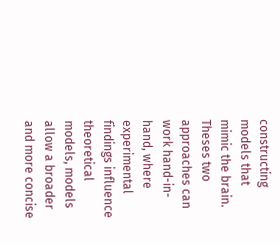constructing models that mimic the brain. Theses two approaches can work hand-in-hand, where experimental findings influence theoretical models, models allow a broader and more concise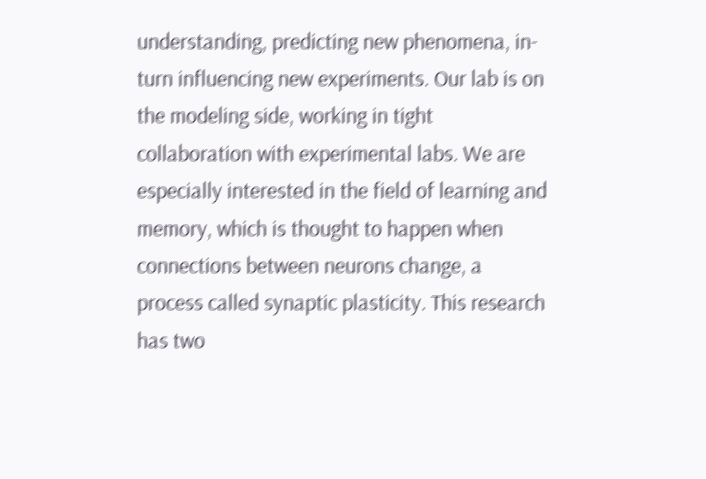understanding, predicting new phenomena, in-turn influencing new experiments. Our lab is on the modeling side, working in tight collaboration with experimental labs. We are especially interested in the field of learning and memory, which is thought to happen when connections between neurons change, a process called synaptic plasticity. This research has two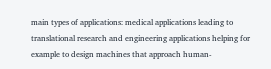main types of applications: medical applications leading to translational research and engineering applications helping for example to design machines that approach human-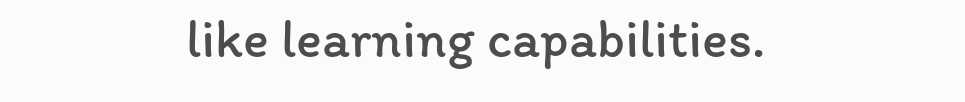like learning capabilities.